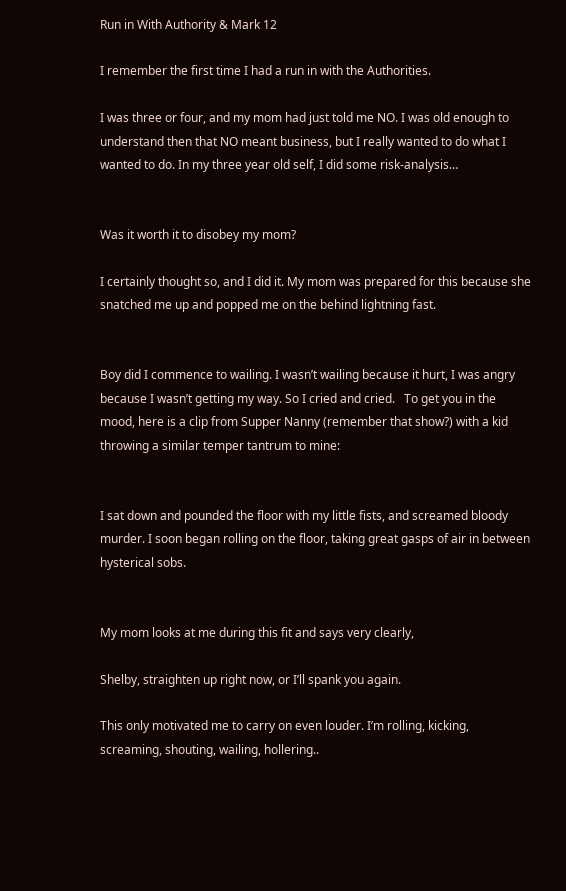Run in With Authority & Mark 12

I remember the first time I had a run in with the Authorities.

I was three or four, and my mom had just told me NO. I was old enough to understand then that NO meant business, but I really wanted to do what I wanted to do. In my three year old self, I did some risk-analysis…


Was it worth it to disobey my mom?

I certainly thought so, and I did it. My mom was prepared for this because she snatched me up and popped me on the behind lightning fast.


Boy did I commence to wailing. I wasn’t wailing because it hurt, I was angry because I wasn’t getting my way. So I cried and cried.   To get you in the mood, here is a clip from Supper Nanny (remember that show?) with a kid throwing a similar temper tantrum to mine:


I sat down and pounded the floor with my little fists, and screamed bloody murder. I soon began rolling on the floor, taking great gasps of air in between hysterical sobs.


My mom looks at me during this fit and says very clearly,

Shelby, straighten up right now, or I’ll spank you again.

This only motivated me to carry on even louder. I’m rolling, kicking, screaming, shouting, wailing, hollering..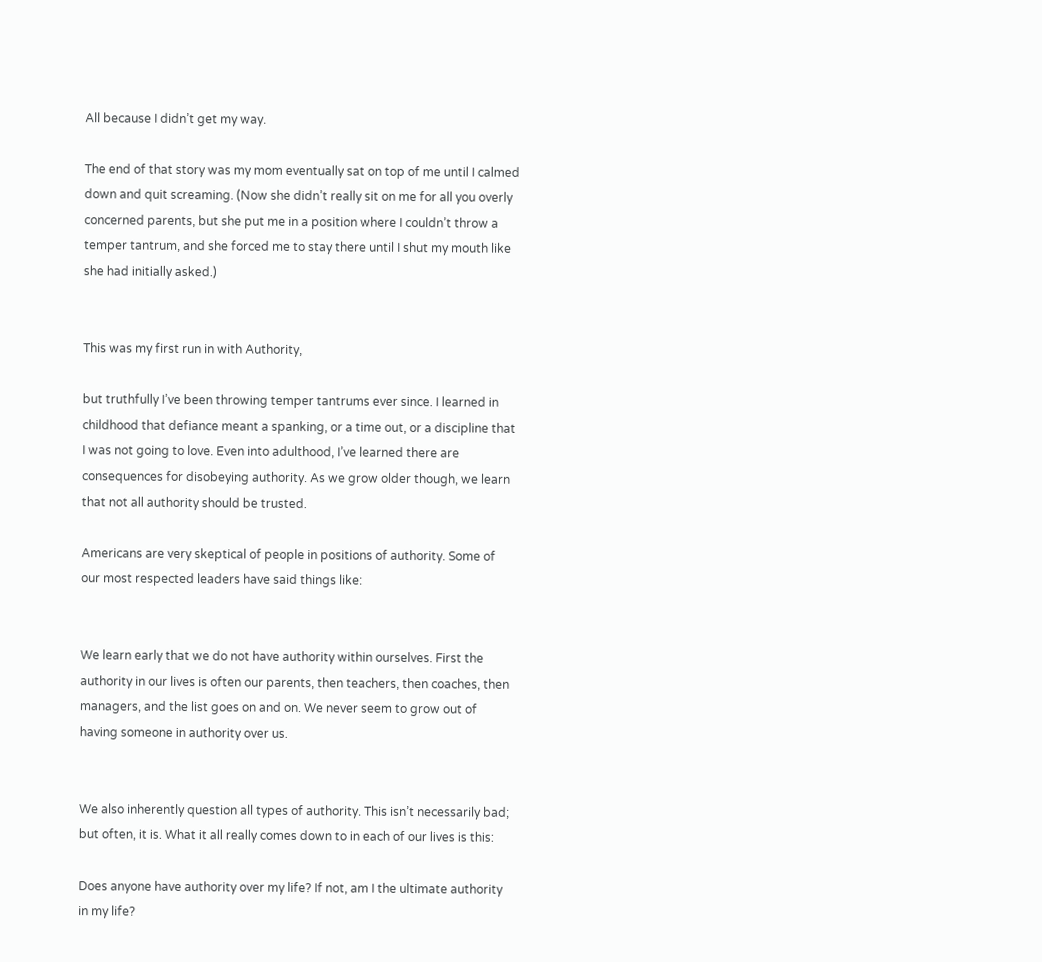All because I didn’t get my way.

The end of that story was my mom eventually sat on top of me until I calmed down and quit screaming. (Now she didn’t really sit on me for all you overly concerned parents, but she put me in a position where I couldn’t throw a temper tantrum, and she forced me to stay there until I shut my mouth like she had initially asked.)


This was my first run in with Authority,

but truthfully I’ve been throwing temper tantrums ever since. I learned in childhood that defiance meant a spanking, or a time out, or a discipline that I was not going to love. Even into adulthood, I’ve learned there are consequences for disobeying authority. As we grow older though, we learn that not all authority should be trusted.

Americans are very skeptical of people in positions of authority. Some of our most respected leaders have said things like:


We learn early that we do not have authority within ourselves. First the authority in our lives is often our parents, then teachers, then coaches, then managers, and the list goes on and on. We never seem to grow out of having someone in authority over us.


We also inherently question all types of authority. This isn’t necessarily bad; but often, it is. What it all really comes down to in each of our lives is this:

Does anyone have authority over my life? If not, am I the ultimate authority in my life?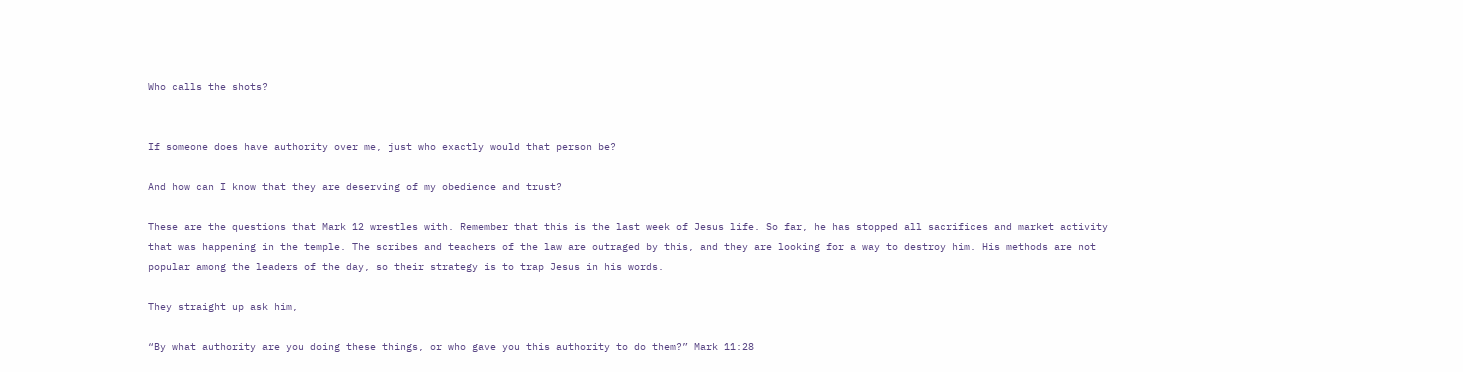Who calls the shots?


If someone does have authority over me, just who exactly would that person be?

And how can I know that they are deserving of my obedience and trust?

These are the questions that Mark 12 wrestles with. Remember that this is the last week of Jesus life. So far, he has stopped all sacrifices and market activity that was happening in the temple. The scribes and teachers of the law are outraged by this, and they are looking for a way to destroy him. His methods are not popular among the leaders of the day, so their strategy is to trap Jesus in his words.

They straight up ask him,

“By what authority are you doing these things, or who gave you this authority to do them?” Mark 11:28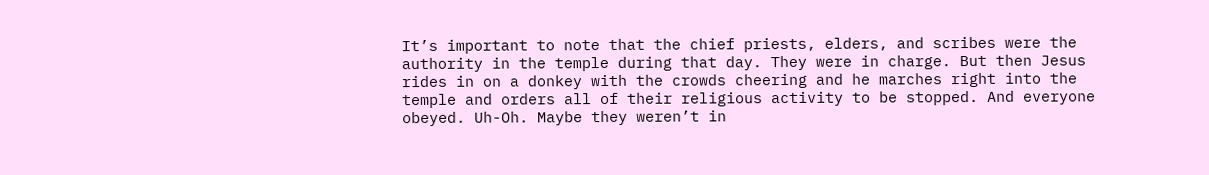It’s important to note that the chief priests, elders, and scribes were the authority in the temple during that day. They were in charge. But then Jesus rides in on a donkey with the crowds cheering and he marches right into the temple and orders all of their religious activity to be stopped. And everyone obeyed. Uh-Oh. Maybe they weren’t in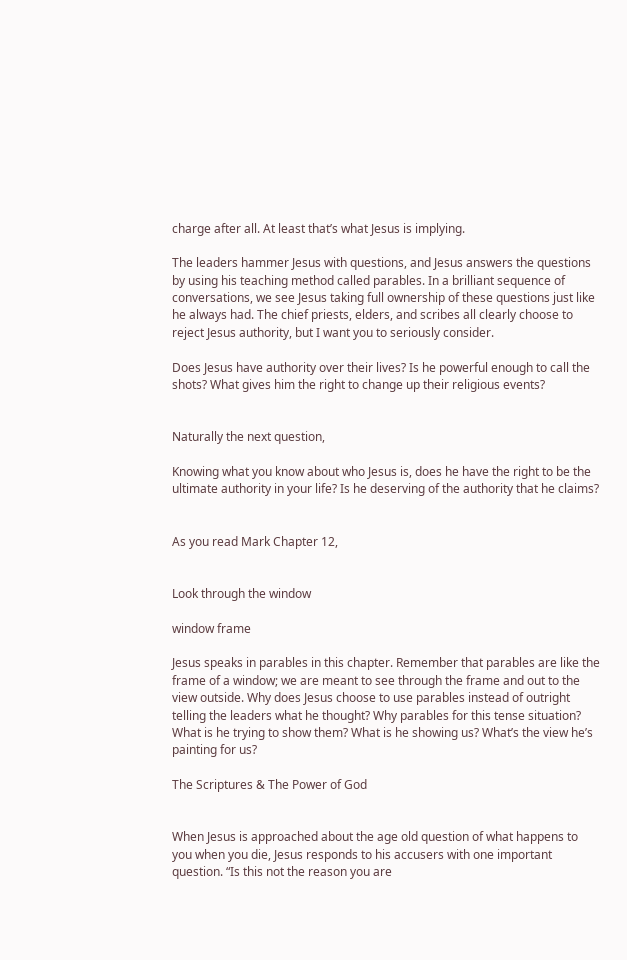charge after all. At least that’s what Jesus is implying.

The leaders hammer Jesus with questions, and Jesus answers the questions by using his teaching method called parables. In a brilliant sequence of conversations, we see Jesus taking full ownership of these questions just like he always had. The chief priests, elders, and scribes all clearly choose to reject Jesus authority, but I want you to seriously consider.

Does Jesus have authority over their lives? Is he powerful enough to call the shots? What gives him the right to change up their religious events?


Naturally the next question,

Knowing what you know about who Jesus is, does he have the right to be the ultimate authority in your life? Is he deserving of the authority that he claims?


As you read Mark Chapter 12,


Look through the window

window frame

Jesus speaks in parables in this chapter. Remember that parables are like the frame of a window; we are meant to see through the frame and out to the view outside. Why does Jesus choose to use parables instead of outright telling the leaders what he thought? Why parables for this tense situation? What is he trying to show them? What is he showing us? What’s the view he’s painting for us?

The Scriptures & The Power of God


When Jesus is approached about the age old question of what happens to you when you die, Jesus responds to his accusers with one important question. “Is this not the reason you are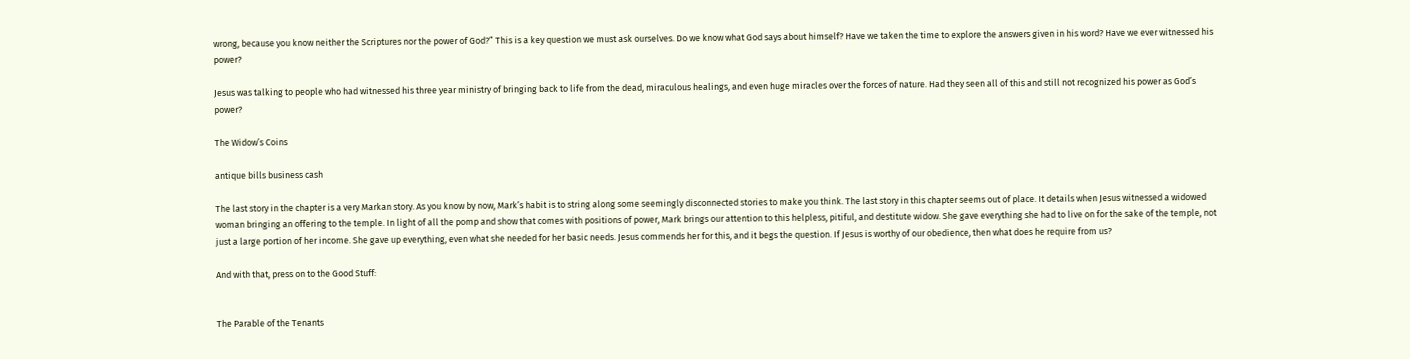wrong, because you know neither the Scriptures nor the power of God?” This is a key question we must ask ourselves. Do we know what God says about himself? Have we taken the time to explore the answers given in his word? Have we ever witnessed his power?

Jesus was talking to people who had witnessed his three year ministry of bringing back to life from the dead, miraculous healings, and even huge miracles over the forces of nature. Had they seen all of this and still not recognized his power as God’s power?

The Widow’s Coins

antique bills business cash

The last story in the chapter is a very Markan story. As you know by now, Mark’s habit is to string along some seemingly disconnected stories to make you think. The last story in this chapter seems out of place. It details when Jesus witnessed a widowed woman bringing an offering to the temple. In light of all the pomp and show that comes with positions of power, Mark brings our attention to this helpless, pitiful, and destitute widow. She gave everything she had to live on for the sake of the temple, not just a large portion of her income. She gave up everything, even what she needed for her basic needs. Jesus commends her for this, and it begs the question. If Jesus is worthy of our obedience, then what does he require from us?

And with that, press on to the Good Stuff:


The Parable of the Tenants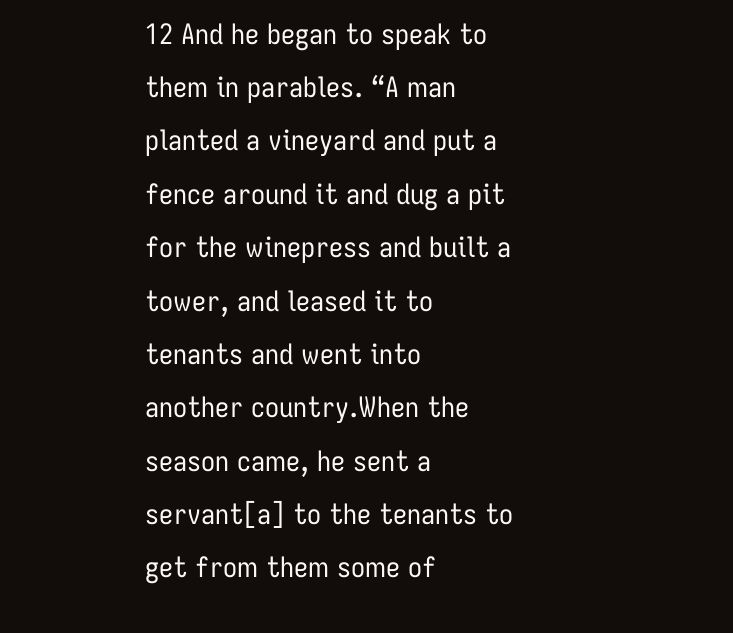12 And he began to speak to them in parables. “A man planted a vineyard and put a fence around it and dug a pit for the winepress and built a tower, and leased it to tenants and went into another country.When the season came, he sent a servant[a] to the tenants to get from them some of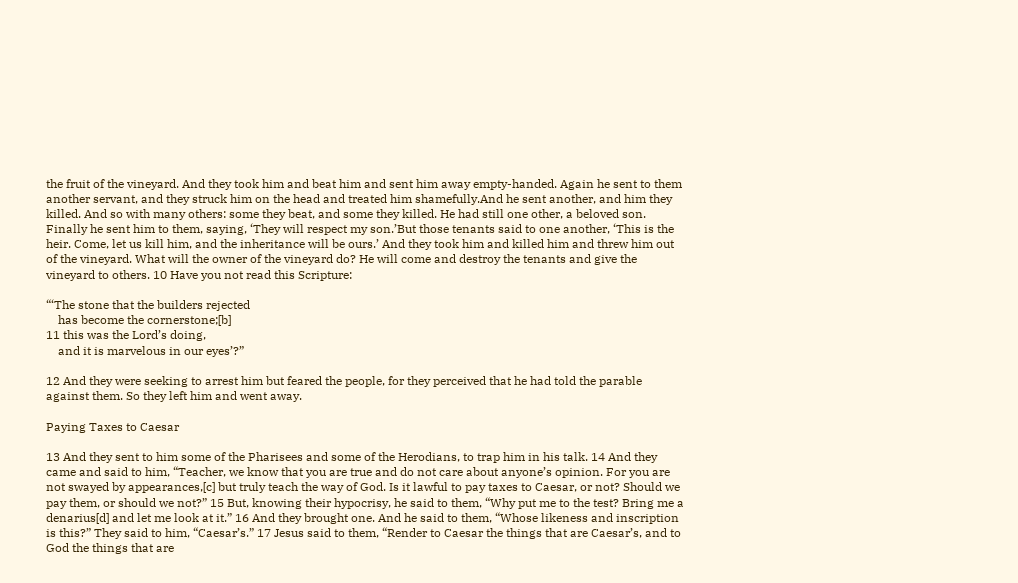the fruit of the vineyard. And they took him and beat him and sent him away empty-handed. Again he sent to them another servant, and they struck him on the head and treated him shamefully.And he sent another, and him they killed. And so with many others: some they beat, and some they killed. He had still one other, a beloved son. Finally he sent him to them, saying, ‘They will respect my son.’But those tenants said to one another, ‘This is the heir. Come, let us kill him, and the inheritance will be ours.’ And they took him and killed him and threw him out of the vineyard. What will the owner of the vineyard do? He will come and destroy the tenants and give the vineyard to others. 10 Have you not read this Scripture:

“‘The stone that the builders rejected
    has become the cornerstone;[b]
11 this was the Lord’s doing,
    and it is marvelous in our eyes’?”

12 And they were seeking to arrest him but feared the people, for they perceived that he had told the parable against them. So they left him and went away.

Paying Taxes to Caesar

13 And they sent to him some of the Pharisees and some of the Herodians, to trap him in his talk. 14 And they came and said to him, “Teacher, we know that you are true and do not care about anyone’s opinion. For you are not swayed by appearances,[c] but truly teach the way of God. Is it lawful to pay taxes to Caesar, or not? Should we pay them, or should we not?” 15 But, knowing their hypocrisy, he said to them, “Why put me to the test? Bring me a denarius[d] and let me look at it.” 16 And they brought one. And he said to them, “Whose likeness and inscription is this?” They said to him, “Caesar’s.” 17 Jesus said to them, “Render to Caesar the things that are Caesar’s, and to God the things that are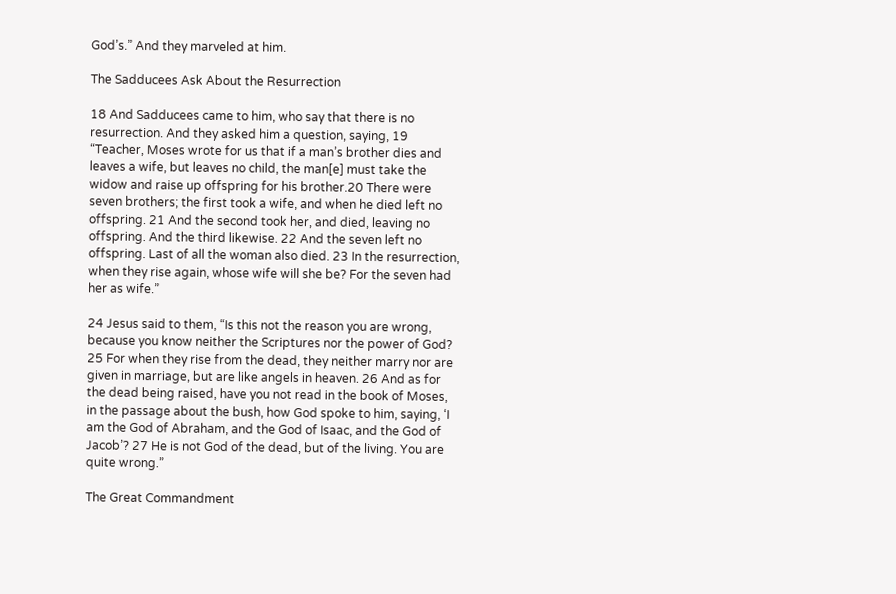God’s.” And they marveled at him.

The Sadducees Ask About the Resurrection

18 And Sadducees came to him, who say that there is no resurrection. And they asked him a question, saying, 19 “Teacher, Moses wrote for us that if a man’s brother dies and leaves a wife, but leaves no child, the man[e] must take the widow and raise up offspring for his brother.20 There were seven brothers; the first took a wife, and when he died left no offspring. 21 And the second took her, and died, leaving no offspring. And the third likewise. 22 And the seven left no offspring. Last of all the woman also died. 23 In the resurrection, when they rise again, whose wife will she be? For the seven had her as wife.”

24 Jesus said to them, “Is this not the reason you are wrong, because you know neither the Scriptures nor the power of God? 25 For when they rise from the dead, they neither marry nor are given in marriage, but are like angels in heaven. 26 And as for the dead being raised, have you not read in the book of Moses, in the passage about the bush, how God spoke to him, saying, ‘I am the God of Abraham, and the God of Isaac, and the God of Jacob’? 27 He is not God of the dead, but of the living. You are quite wrong.”

The Great Commandment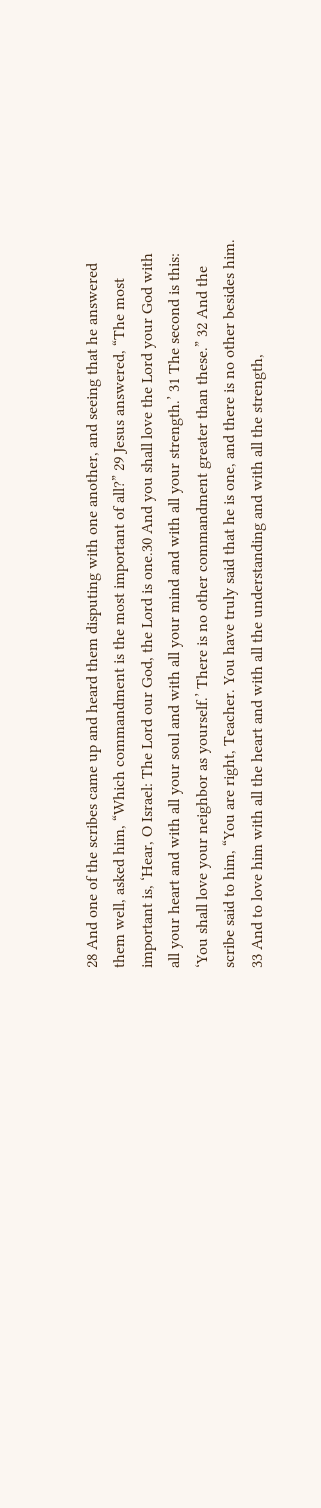28 And one of the scribes came up and heard them disputing with one another, and seeing that he answered them well, asked him, “Which commandment is the most important of all?” 29 Jesus answered, “The most important is, ‘Hear, O Israel: The Lord our God, the Lord is one.30 And you shall love the Lord your God with all your heart and with all your soul and with all your mind and with all your strength.’ 31 The second is this: ‘You shall love your neighbor as yourself.’ There is no other commandment greater than these.” 32 And the scribe said to him, “You are right, Teacher. You have truly said that he is one, and there is no other besides him. 33 And to love him with all the heart and with all the understanding and with all the strength,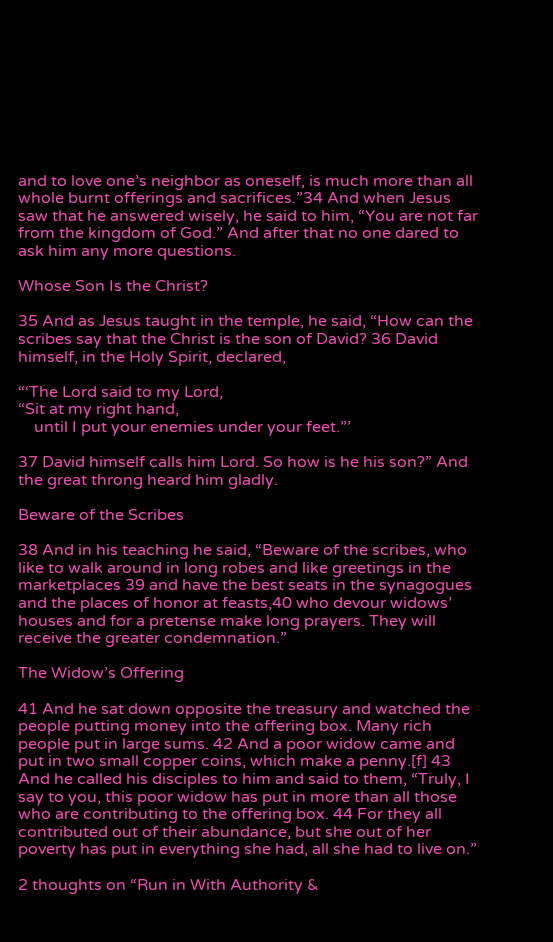and to love one’s neighbor as oneself, is much more than all whole burnt offerings and sacrifices.”34 And when Jesus saw that he answered wisely, he said to him, “You are not far from the kingdom of God.” And after that no one dared to ask him any more questions.

Whose Son Is the Christ?

35 And as Jesus taught in the temple, he said, “How can the scribes say that the Christ is the son of David? 36 David himself, in the Holy Spirit, declared,

“‘The Lord said to my Lord,
“Sit at my right hand,
    until I put your enemies under your feet.”’

37 David himself calls him Lord. So how is he his son?” And the great throng heard him gladly.

Beware of the Scribes

38 And in his teaching he said, “Beware of the scribes, who like to walk around in long robes and like greetings in the marketplaces 39 and have the best seats in the synagogues and the places of honor at feasts,40 who devour widows’ houses and for a pretense make long prayers. They will receive the greater condemnation.”

The Widow’s Offering

41 And he sat down opposite the treasury and watched the people putting money into the offering box. Many rich people put in large sums. 42 And a poor widow came and put in two small copper coins, which make a penny.[f] 43 And he called his disciples to him and said to them, “Truly, I say to you, this poor widow has put in more than all those who are contributing to the offering box. 44 For they all contributed out of their abundance, but she out of her poverty has put in everything she had, all she had to live on.”

2 thoughts on “Run in With Authority &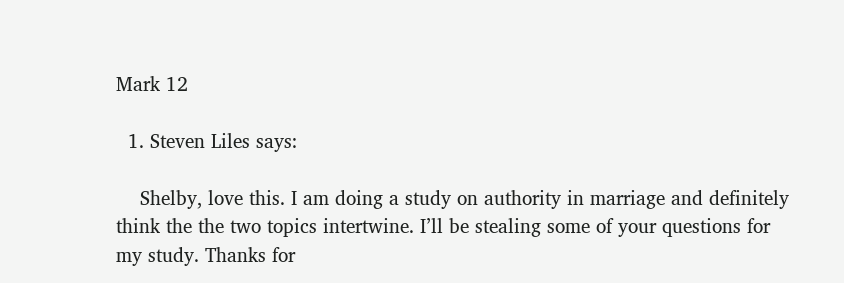Mark 12

  1. Steven Liles says:

    Shelby, love this. I am doing a study on authority in marriage and definitely think the the two topics intertwine. I’ll be stealing some of your questions for my study. Thanks for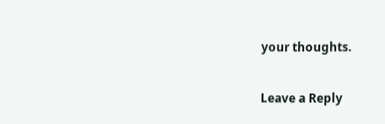your thoughts.

Leave a Reply